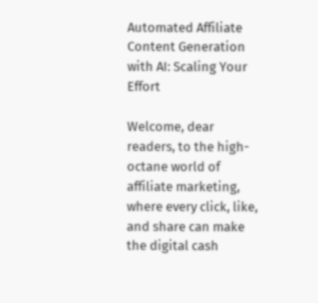Automated Affiliate Content Generation with AI: Scaling Your Effort

Welcome, dear readers, to the high-octane world of affiliate marketing, where every click, like, and share can make the digital cash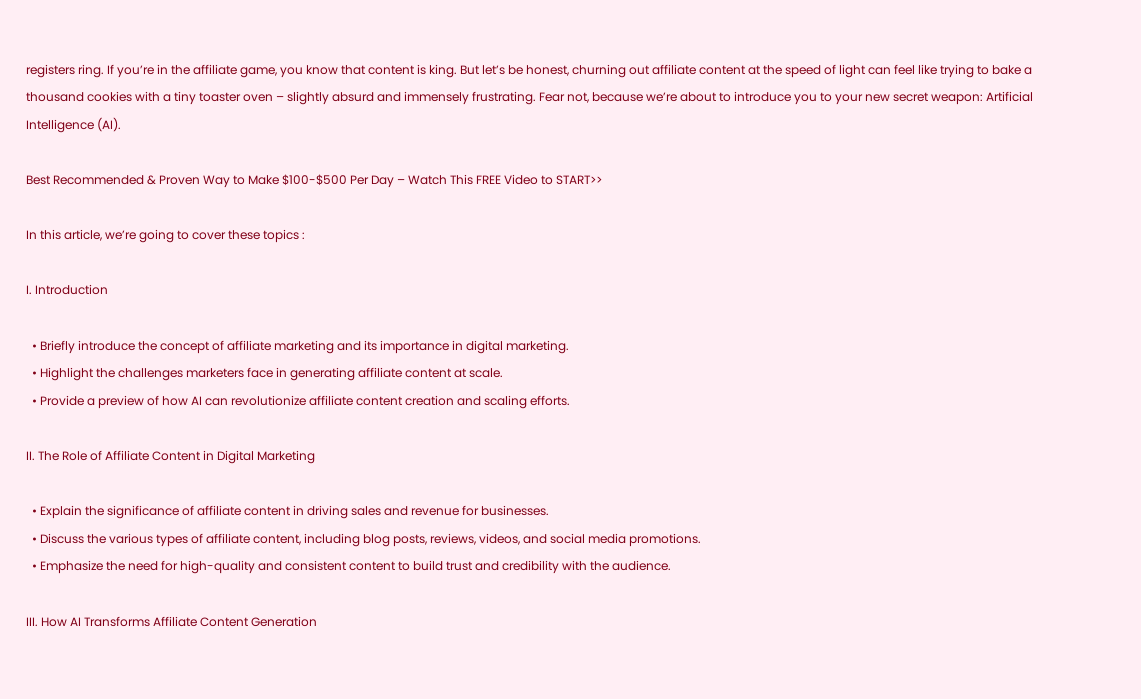registers ring. If you’re in the affiliate game, you know that content is king. But let’s be honest, churning out affiliate content at the speed of light can feel like trying to bake a thousand cookies with a tiny toaster oven – slightly absurd and immensely frustrating. Fear not, because we’re about to introduce you to your new secret weapon: Artificial Intelligence (AI).

Best Recommended & Proven Way to Make $100-$500 Per Day – Watch This FREE Video to START>>

In this article, we’re going to cover these topics :

I. Introduction

  • Briefly introduce the concept of affiliate marketing and its importance in digital marketing.
  • Highlight the challenges marketers face in generating affiliate content at scale.
  • Provide a preview of how AI can revolutionize affiliate content creation and scaling efforts.

II. The Role of Affiliate Content in Digital Marketing

  • Explain the significance of affiliate content in driving sales and revenue for businesses.
  • Discuss the various types of affiliate content, including blog posts, reviews, videos, and social media promotions.
  • Emphasize the need for high-quality and consistent content to build trust and credibility with the audience.

III. How AI Transforms Affiliate Content Generation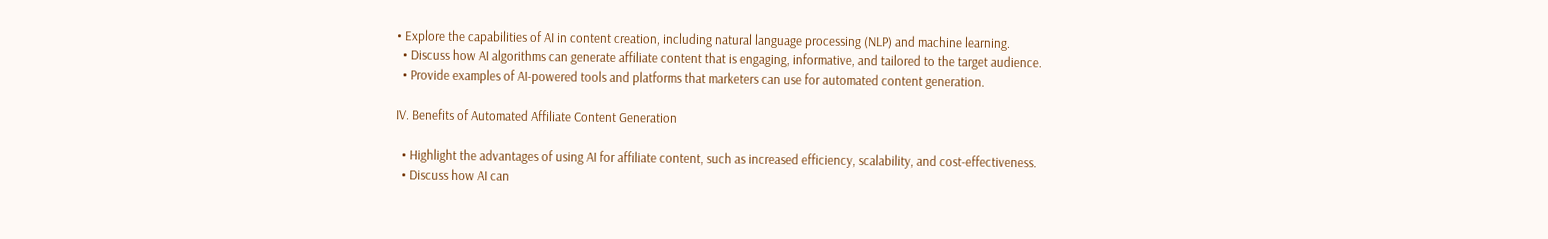• Explore the capabilities of AI in content creation, including natural language processing (NLP) and machine learning.
  • Discuss how AI algorithms can generate affiliate content that is engaging, informative, and tailored to the target audience.
  • Provide examples of AI-powered tools and platforms that marketers can use for automated content generation.

IV. Benefits of Automated Affiliate Content Generation

  • Highlight the advantages of using AI for affiliate content, such as increased efficiency, scalability, and cost-effectiveness.
  • Discuss how AI can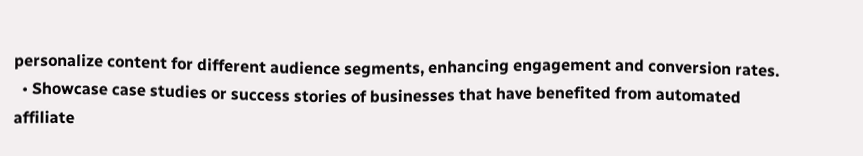personalize content for different audience segments, enhancing engagement and conversion rates.
  • Showcase case studies or success stories of businesses that have benefited from automated affiliate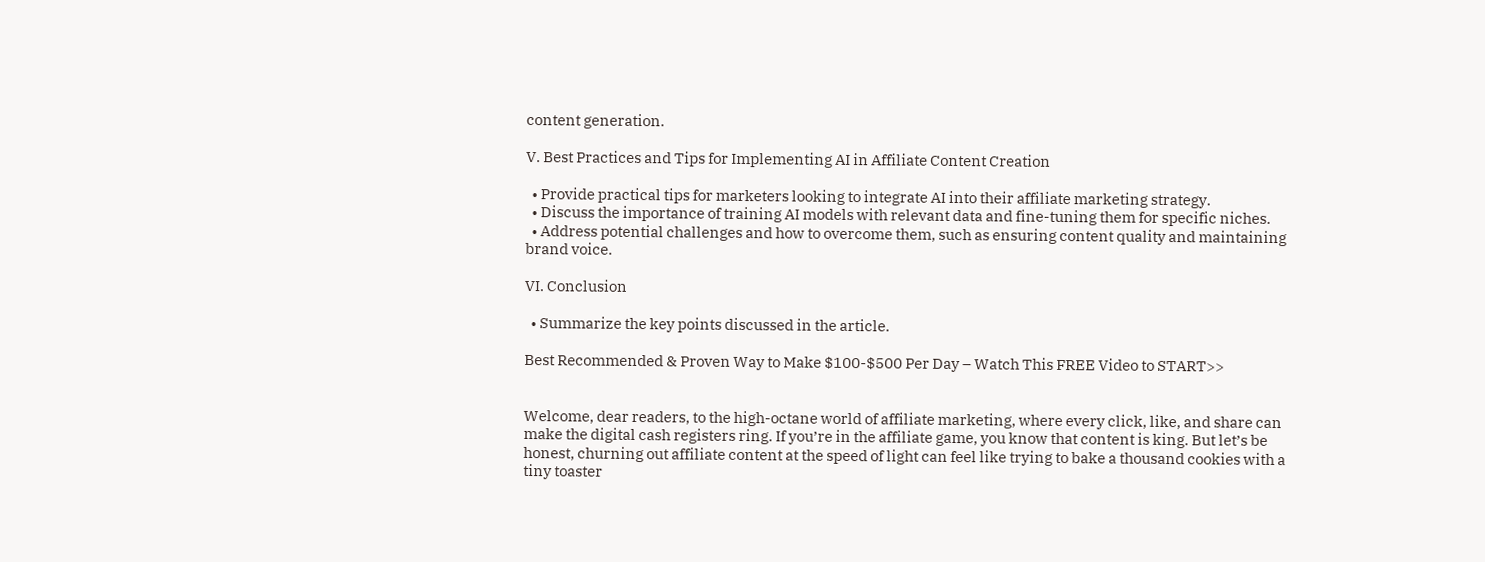content generation.

V. Best Practices and Tips for Implementing AI in Affiliate Content Creation

  • Provide practical tips for marketers looking to integrate AI into their affiliate marketing strategy.
  • Discuss the importance of training AI models with relevant data and fine-tuning them for specific niches.
  • Address potential challenges and how to overcome them, such as ensuring content quality and maintaining brand voice.

VI. Conclusion

  • Summarize the key points discussed in the article.

Best Recommended & Proven Way to Make $100-$500 Per Day – Watch This FREE Video to START>>


Welcome, dear readers, to the high-octane world of affiliate marketing, where every click, like, and share can make the digital cash registers ring. If you’re in the affiliate game, you know that content is king. But let’s be honest, churning out affiliate content at the speed of light can feel like trying to bake a thousand cookies with a tiny toaster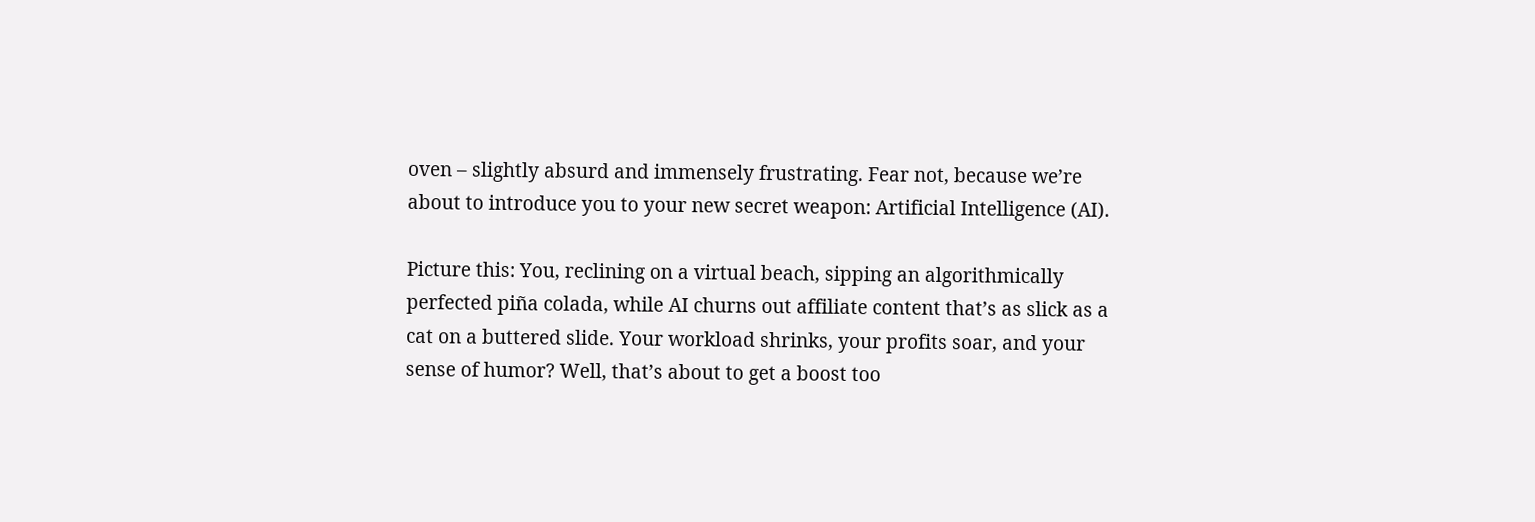oven – slightly absurd and immensely frustrating. Fear not, because we’re about to introduce you to your new secret weapon: Artificial Intelligence (AI).

Picture this: You, reclining on a virtual beach, sipping an algorithmically perfected piña colada, while AI churns out affiliate content that’s as slick as a cat on a buttered slide. Your workload shrinks, your profits soar, and your sense of humor? Well, that’s about to get a boost too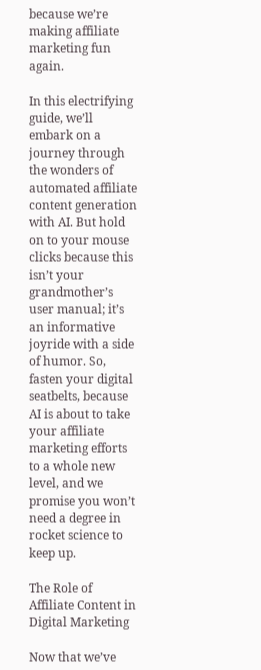because we’re making affiliate marketing fun again.

In this electrifying guide, we’ll embark on a journey through the wonders of automated affiliate content generation with AI. But hold on to your mouse clicks because this isn’t your grandmother’s user manual; it’s an informative joyride with a side of humor. So, fasten your digital seatbelts, because AI is about to take your affiliate marketing efforts to a whole new level, and we promise you won’t need a degree in rocket science to keep up.

The Role of Affiliate Content in Digital Marketing

Now that we’ve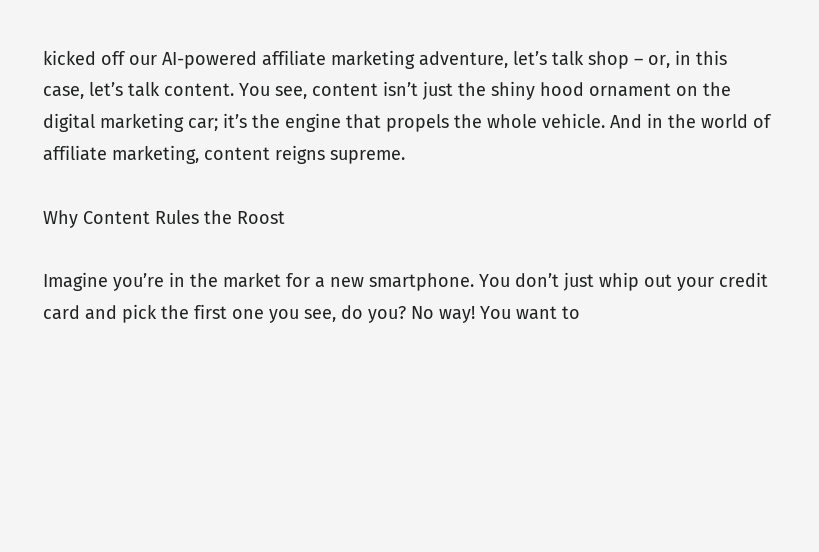kicked off our AI-powered affiliate marketing adventure, let’s talk shop – or, in this case, let’s talk content. You see, content isn’t just the shiny hood ornament on the digital marketing car; it’s the engine that propels the whole vehicle. And in the world of affiliate marketing, content reigns supreme.

Why Content Rules the Roost

Imagine you’re in the market for a new smartphone. You don’t just whip out your credit card and pick the first one you see, do you? No way! You want to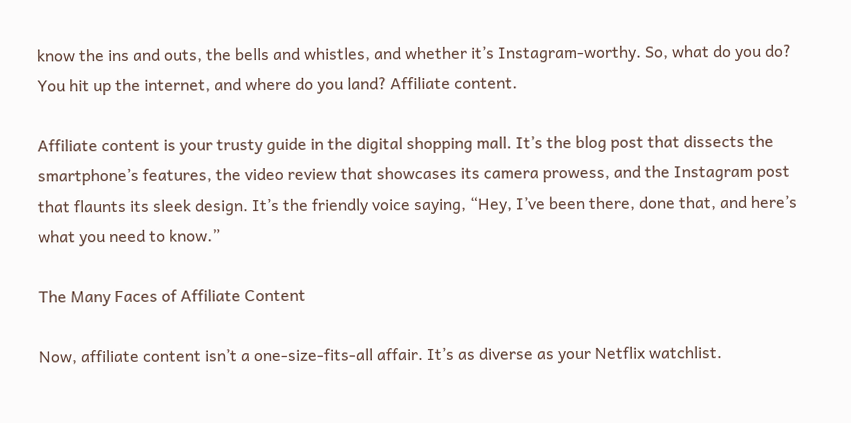know the ins and outs, the bells and whistles, and whether it’s Instagram-worthy. So, what do you do? You hit up the internet, and where do you land? Affiliate content.

Affiliate content is your trusty guide in the digital shopping mall. It’s the blog post that dissects the smartphone’s features, the video review that showcases its camera prowess, and the Instagram post that flaunts its sleek design. It’s the friendly voice saying, “Hey, I’ve been there, done that, and here’s what you need to know.”

The Many Faces of Affiliate Content

Now, affiliate content isn’t a one-size-fits-all affair. It’s as diverse as your Netflix watchlist.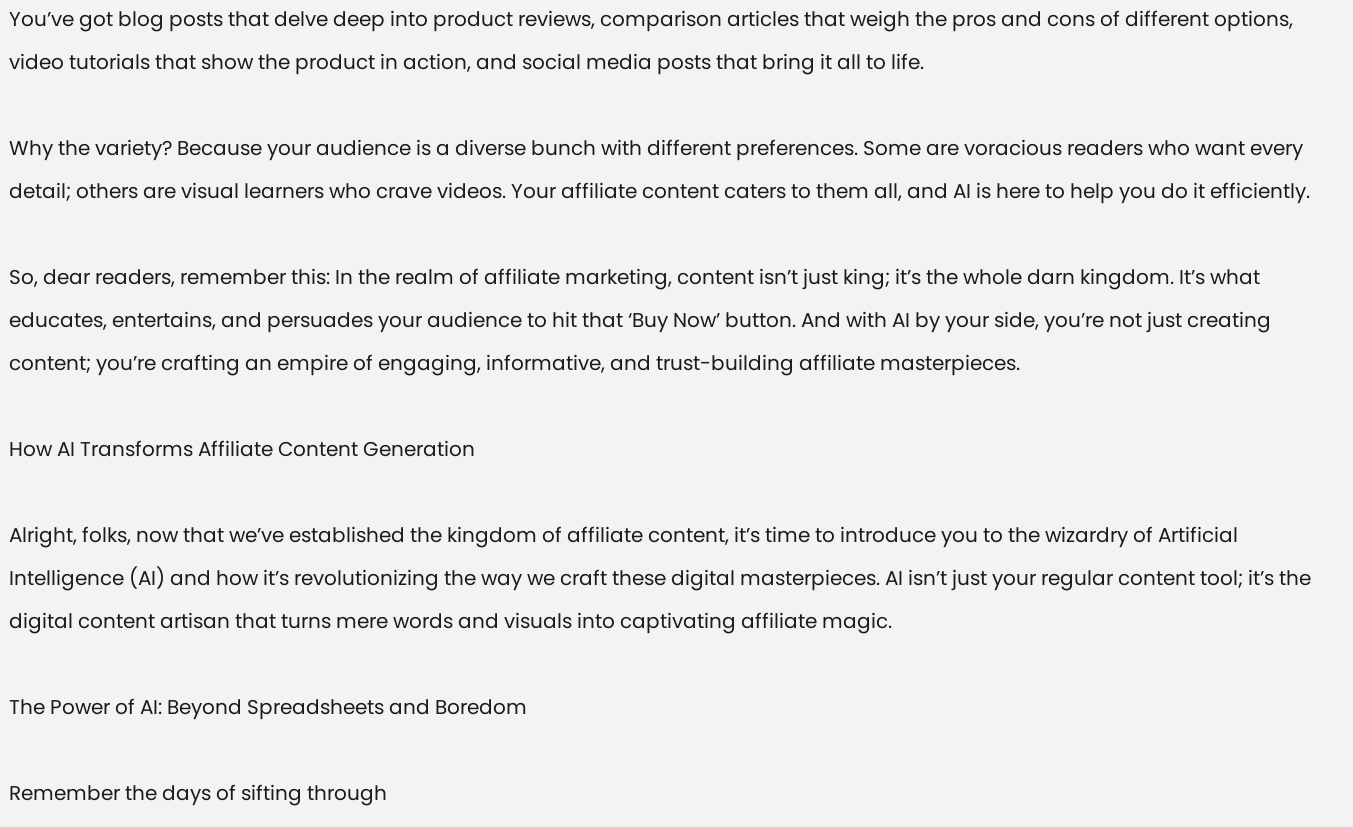You’ve got blog posts that delve deep into product reviews, comparison articles that weigh the pros and cons of different options, video tutorials that show the product in action, and social media posts that bring it all to life.

Why the variety? Because your audience is a diverse bunch with different preferences. Some are voracious readers who want every detail; others are visual learners who crave videos. Your affiliate content caters to them all, and AI is here to help you do it efficiently.

So, dear readers, remember this: In the realm of affiliate marketing, content isn’t just king; it’s the whole darn kingdom. It’s what educates, entertains, and persuades your audience to hit that ‘Buy Now’ button. And with AI by your side, you’re not just creating content; you’re crafting an empire of engaging, informative, and trust-building affiliate masterpieces.

How AI Transforms Affiliate Content Generation

Alright, folks, now that we’ve established the kingdom of affiliate content, it’s time to introduce you to the wizardry of Artificial Intelligence (AI) and how it’s revolutionizing the way we craft these digital masterpieces. AI isn’t just your regular content tool; it’s the digital content artisan that turns mere words and visuals into captivating affiliate magic.

The Power of AI: Beyond Spreadsheets and Boredom

Remember the days of sifting through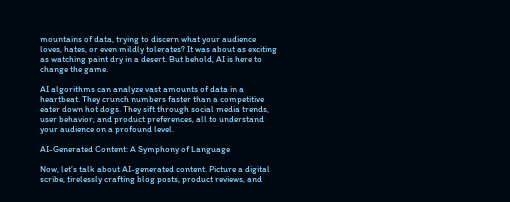mountains of data, trying to discern what your audience loves, hates, or even mildly tolerates? It was about as exciting as watching paint dry in a desert. But behold, AI is here to change the game.

AI algorithms can analyze vast amounts of data in a heartbeat. They crunch numbers faster than a competitive eater down hot dogs. They sift through social media trends, user behavior, and product preferences, all to understand your audience on a profound level.

AI-Generated Content: A Symphony of Language

Now, let’s talk about AI-generated content. Picture a digital scribe, tirelessly crafting blog posts, product reviews, and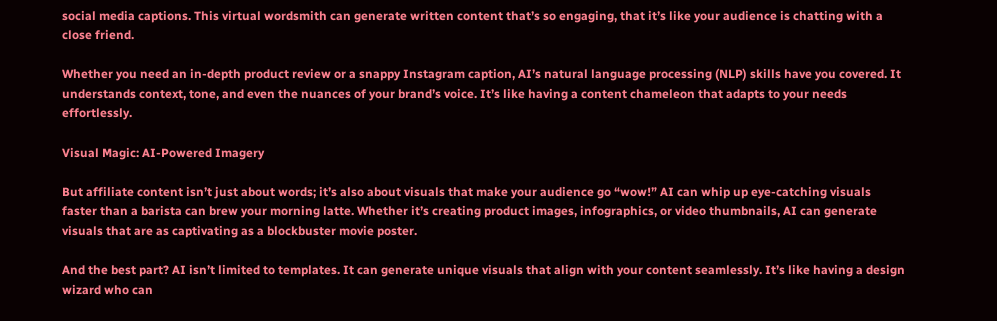social media captions. This virtual wordsmith can generate written content that’s so engaging, that it’s like your audience is chatting with a close friend.

Whether you need an in-depth product review or a snappy Instagram caption, AI’s natural language processing (NLP) skills have you covered. It understands context, tone, and even the nuances of your brand’s voice. It’s like having a content chameleon that adapts to your needs effortlessly.

Visual Magic: AI-Powered Imagery

But affiliate content isn’t just about words; it’s also about visuals that make your audience go “wow!” AI can whip up eye-catching visuals faster than a barista can brew your morning latte. Whether it’s creating product images, infographics, or video thumbnails, AI can generate visuals that are as captivating as a blockbuster movie poster.

And the best part? AI isn’t limited to templates. It can generate unique visuals that align with your content seamlessly. It’s like having a design wizard who can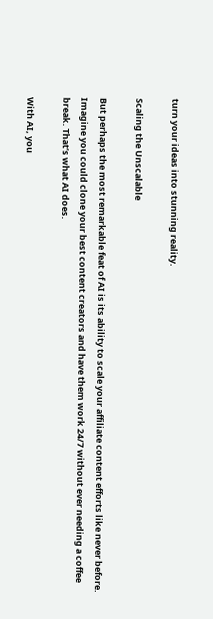turn your ideas into stunning reality.

Scaling the Unscalable

But perhaps the most remarkable feat of AI is its ability to scale your affiliate content efforts like never before. Imagine you could clone your best content creators and have them work 24/7 without ever needing a coffee break. That’s what AI does.

With AI, you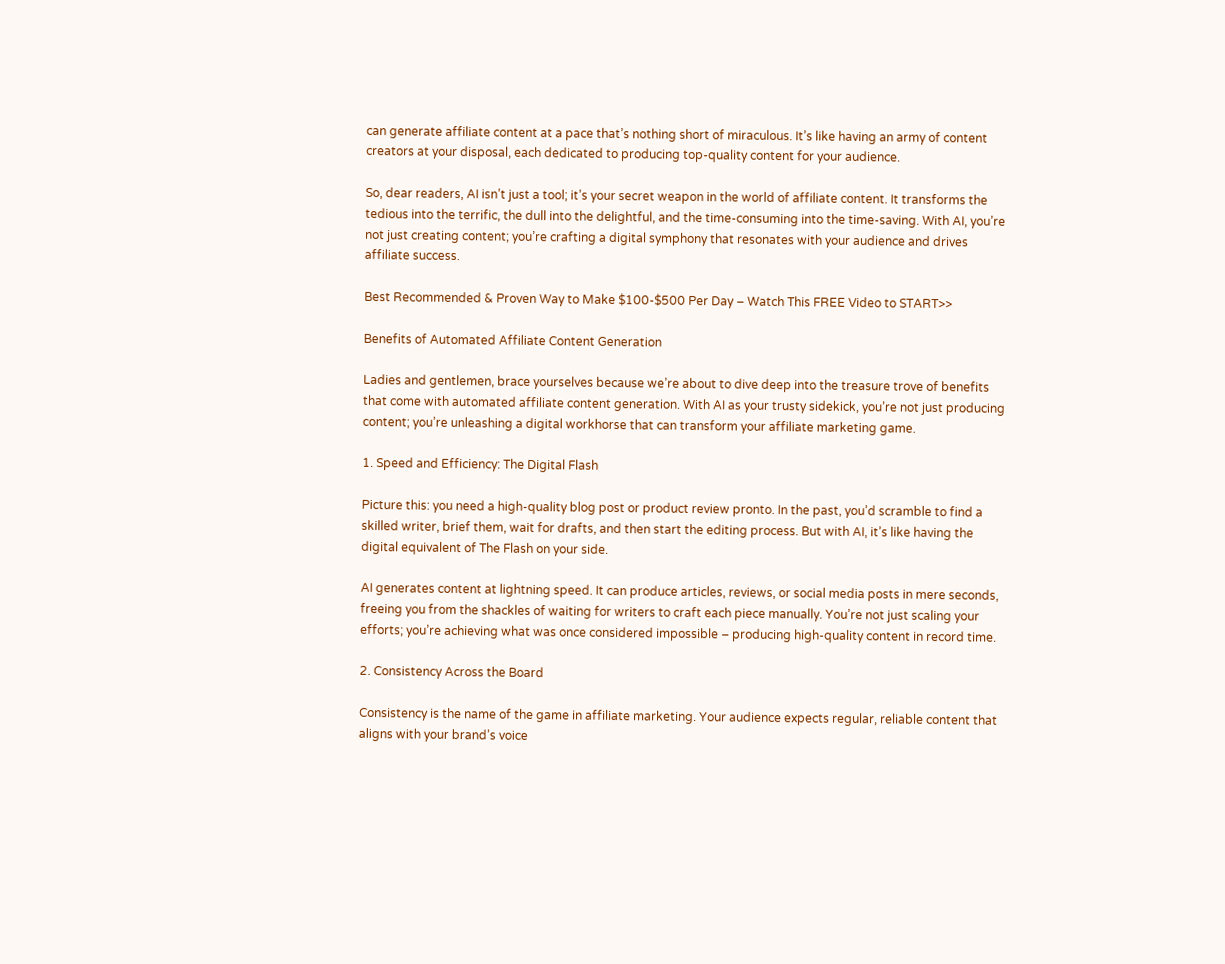can generate affiliate content at a pace that’s nothing short of miraculous. It’s like having an army of content creators at your disposal, each dedicated to producing top-quality content for your audience.

So, dear readers, AI isn’t just a tool; it’s your secret weapon in the world of affiliate content. It transforms the tedious into the terrific, the dull into the delightful, and the time-consuming into the time-saving. With AI, you’re not just creating content; you’re crafting a digital symphony that resonates with your audience and drives affiliate success.

Best Recommended & Proven Way to Make $100-$500 Per Day – Watch This FREE Video to START>>

Benefits of Automated Affiliate Content Generation

Ladies and gentlemen, brace yourselves because we’re about to dive deep into the treasure trove of benefits that come with automated affiliate content generation. With AI as your trusty sidekick, you’re not just producing content; you’re unleashing a digital workhorse that can transform your affiliate marketing game.

1. Speed and Efficiency: The Digital Flash

Picture this: you need a high-quality blog post or product review pronto. In the past, you’d scramble to find a skilled writer, brief them, wait for drafts, and then start the editing process. But with AI, it’s like having the digital equivalent of The Flash on your side.

AI generates content at lightning speed. It can produce articles, reviews, or social media posts in mere seconds, freeing you from the shackles of waiting for writers to craft each piece manually. You’re not just scaling your efforts; you’re achieving what was once considered impossible – producing high-quality content in record time.

2. Consistency Across the Board

Consistency is the name of the game in affiliate marketing. Your audience expects regular, reliable content that aligns with your brand’s voice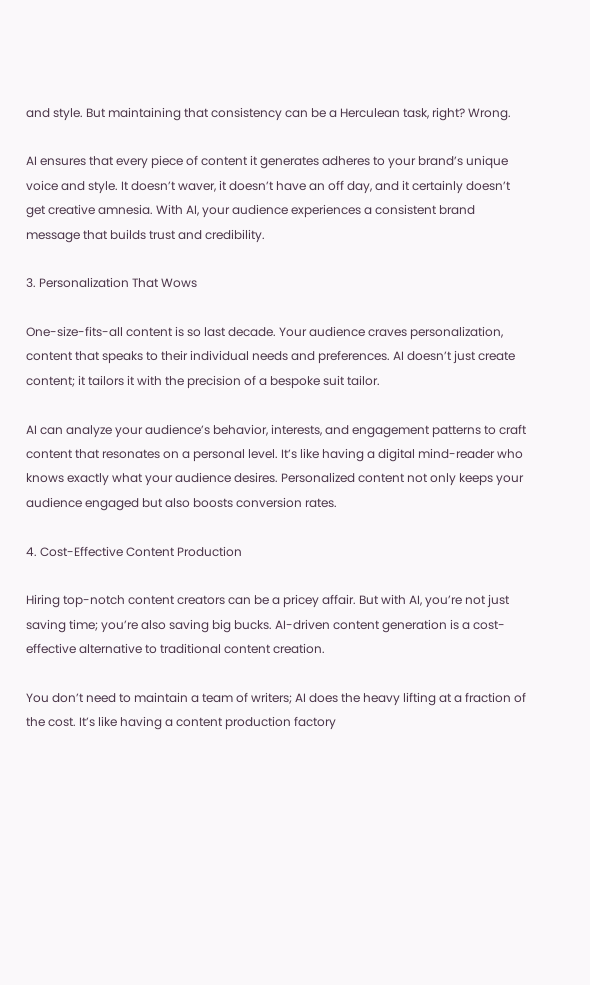and style. But maintaining that consistency can be a Herculean task, right? Wrong.

AI ensures that every piece of content it generates adheres to your brand’s unique voice and style. It doesn’t waver, it doesn’t have an off day, and it certainly doesn’t get creative amnesia. With AI, your audience experiences a consistent brand message that builds trust and credibility.

3. Personalization That Wows

One-size-fits-all content is so last decade. Your audience craves personalization, content that speaks to their individual needs and preferences. AI doesn’t just create content; it tailors it with the precision of a bespoke suit tailor.

AI can analyze your audience’s behavior, interests, and engagement patterns to craft content that resonates on a personal level. It’s like having a digital mind-reader who knows exactly what your audience desires. Personalized content not only keeps your audience engaged but also boosts conversion rates.

4. Cost-Effective Content Production

Hiring top-notch content creators can be a pricey affair. But with AI, you’re not just saving time; you’re also saving big bucks. AI-driven content generation is a cost-effective alternative to traditional content creation.

You don’t need to maintain a team of writers; AI does the heavy lifting at a fraction of the cost. It’s like having a content production factory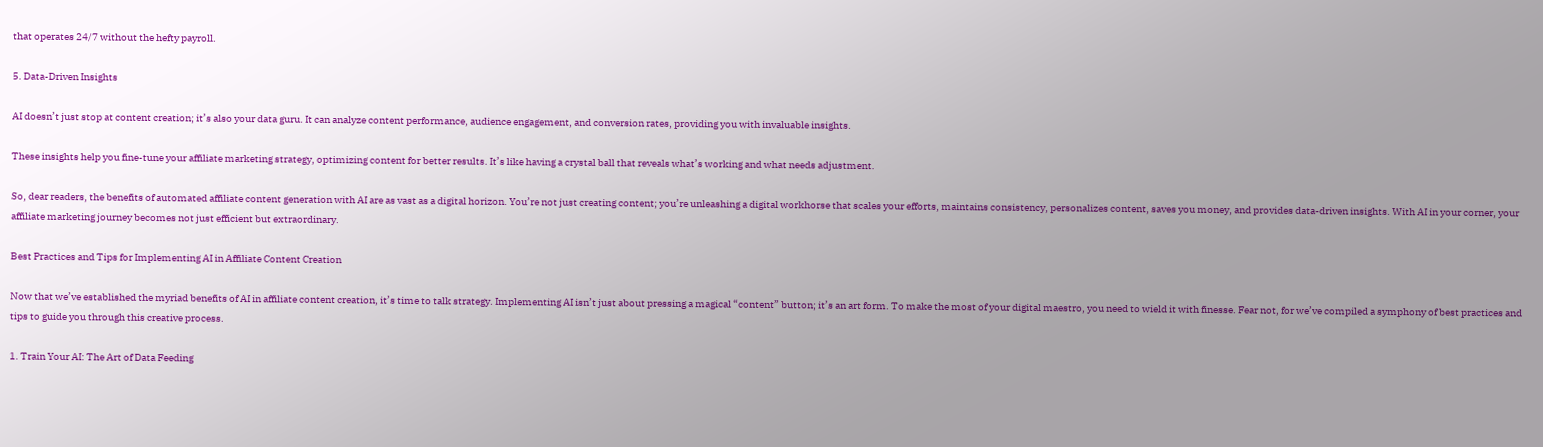that operates 24/7 without the hefty payroll.

5. Data-Driven Insights

AI doesn’t just stop at content creation; it’s also your data guru. It can analyze content performance, audience engagement, and conversion rates, providing you with invaluable insights.

These insights help you fine-tune your affiliate marketing strategy, optimizing content for better results. It’s like having a crystal ball that reveals what’s working and what needs adjustment.

So, dear readers, the benefits of automated affiliate content generation with AI are as vast as a digital horizon. You’re not just creating content; you’re unleashing a digital workhorse that scales your efforts, maintains consistency, personalizes content, saves you money, and provides data-driven insights. With AI in your corner, your affiliate marketing journey becomes not just efficient but extraordinary.

Best Practices and Tips for Implementing AI in Affiliate Content Creation

Now that we’ve established the myriad benefits of AI in affiliate content creation, it’s time to talk strategy. Implementing AI isn’t just about pressing a magical “content” button; it’s an art form. To make the most of your digital maestro, you need to wield it with finesse. Fear not, for we’ve compiled a symphony of best practices and tips to guide you through this creative process.

1. Train Your AI: The Art of Data Feeding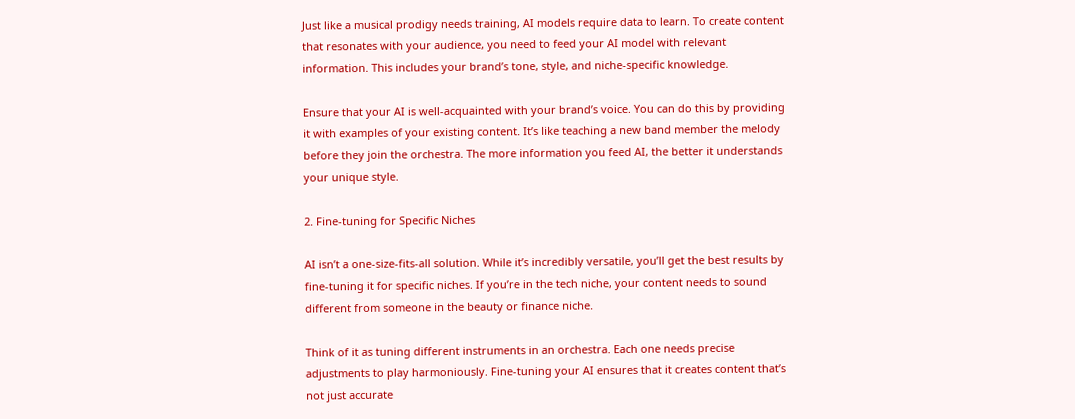Just like a musical prodigy needs training, AI models require data to learn. To create content that resonates with your audience, you need to feed your AI model with relevant information. This includes your brand’s tone, style, and niche-specific knowledge.

Ensure that your AI is well-acquainted with your brand’s voice. You can do this by providing it with examples of your existing content. It’s like teaching a new band member the melody before they join the orchestra. The more information you feed AI, the better it understands your unique style.

2. Fine-tuning for Specific Niches

AI isn’t a one-size-fits-all solution. While it’s incredibly versatile, you’ll get the best results by fine-tuning it for specific niches. If you’re in the tech niche, your content needs to sound different from someone in the beauty or finance niche.

Think of it as tuning different instruments in an orchestra. Each one needs precise adjustments to play harmoniously. Fine-tuning your AI ensures that it creates content that’s not just accurate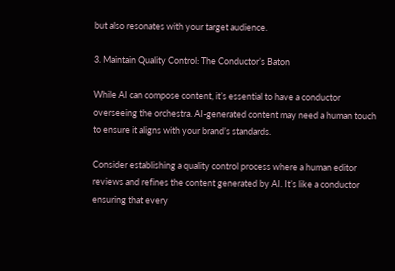but also resonates with your target audience.

3. Maintain Quality Control: The Conductor’s Baton

While AI can compose content, it’s essential to have a conductor overseeing the orchestra. AI-generated content may need a human touch to ensure it aligns with your brand’s standards.

Consider establishing a quality control process where a human editor reviews and refines the content generated by AI. It’s like a conductor ensuring that every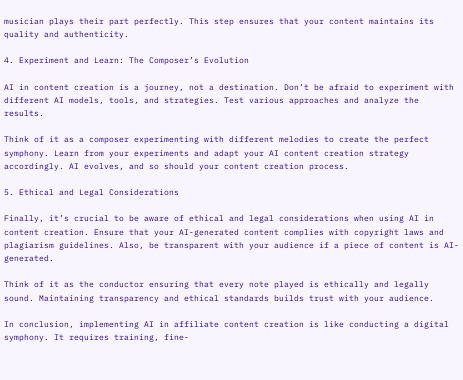musician plays their part perfectly. This step ensures that your content maintains its quality and authenticity.

4. Experiment and Learn: The Composer’s Evolution

AI in content creation is a journey, not a destination. Don’t be afraid to experiment with different AI models, tools, and strategies. Test various approaches and analyze the results.

Think of it as a composer experimenting with different melodies to create the perfect symphony. Learn from your experiments and adapt your AI content creation strategy accordingly. AI evolves, and so should your content creation process.

5. Ethical and Legal Considerations

Finally, it’s crucial to be aware of ethical and legal considerations when using AI in content creation. Ensure that your AI-generated content complies with copyright laws and plagiarism guidelines. Also, be transparent with your audience if a piece of content is AI-generated.

Think of it as the conductor ensuring that every note played is ethically and legally sound. Maintaining transparency and ethical standards builds trust with your audience.

In conclusion, implementing AI in affiliate content creation is like conducting a digital symphony. It requires training, fine-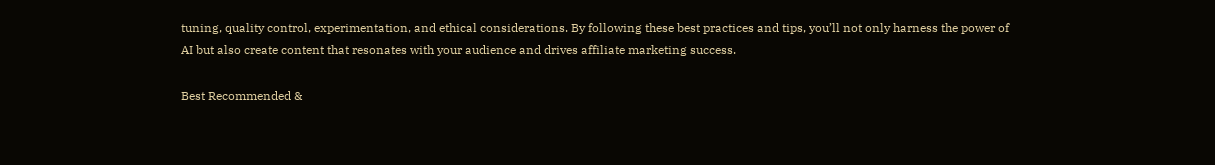tuning, quality control, experimentation, and ethical considerations. By following these best practices and tips, you’ll not only harness the power of AI but also create content that resonates with your audience and drives affiliate marketing success.

Best Recommended &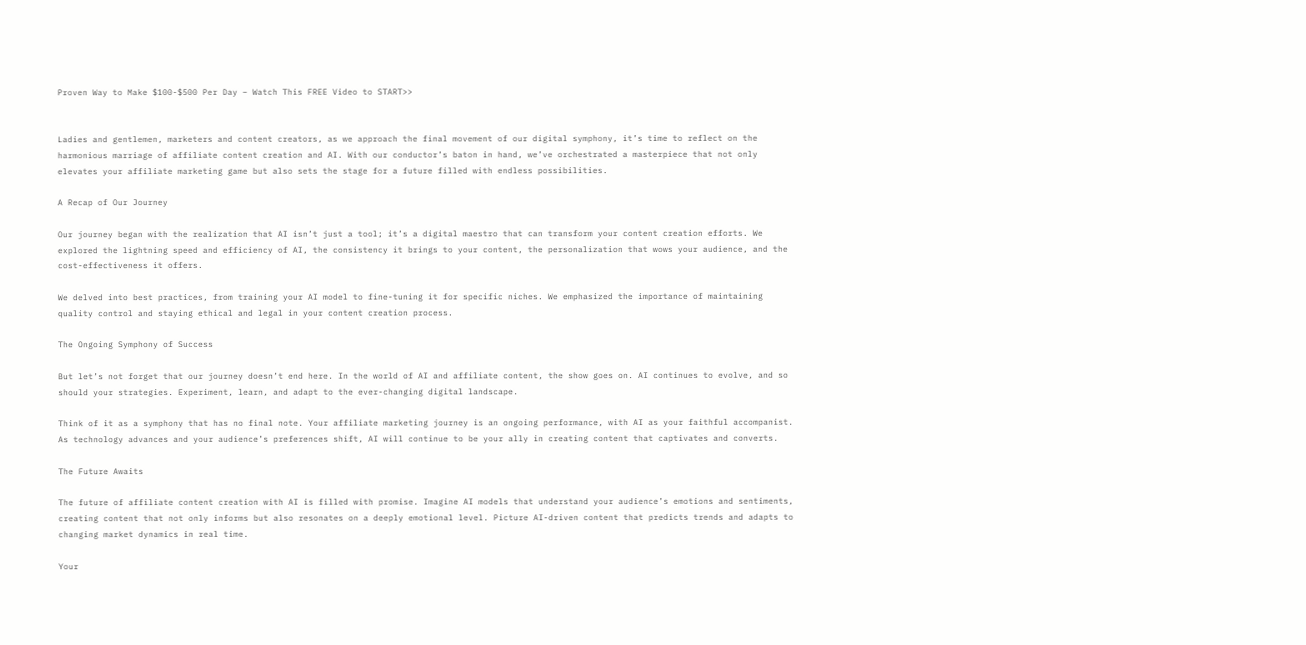Proven Way to Make $100-$500 Per Day – Watch This FREE Video to START>>


Ladies and gentlemen, marketers and content creators, as we approach the final movement of our digital symphony, it’s time to reflect on the harmonious marriage of affiliate content creation and AI. With our conductor’s baton in hand, we’ve orchestrated a masterpiece that not only elevates your affiliate marketing game but also sets the stage for a future filled with endless possibilities.

A Recap of Our Journey

Our journey began with the realization that AI isn’t just a tool; it’s a digital maestro that can transform your content creation efforts. We explored the lightning speed and efficiency of AI, the consistency it brings to your content, the personalization that wows your audience, and the cost-effectiveness it offers.

We delved into best practices, from training your AI model to fine-tuning it for specific niches. We emphasized the importance of maintaining quality control and staying ethical and legal in your content creation process.

The Ongoing Symphony of Success

But let’s not forget that our journey doesn’t end here. In the world of AI and affiliate content, the show goes on. AI continues to evolve, and so should your strategies. Experiment, learn, and adapt to the ever-changing digital landscape.

Think of it as a symphony that has no final note. Your affiliate marketing journey is an ongoing performance, with AI as your faithful accompanist. As technology advances and your audience’s preferences shift, AI will continue to be your ally in creating content that captivates and converts.

The Future Awaits

The future of affiliate content creation with AI is filled with promise. Imagine AI models that understand your audience’s emotions and sentiments, creating content that not only informs but also resonates on a deeply emotional level. Picture AI-driven content that predicts trends and adapts to changing market dynamics in real time.

Your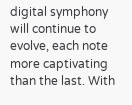digital symphony will continue to evolve, each note more captivating than the last. With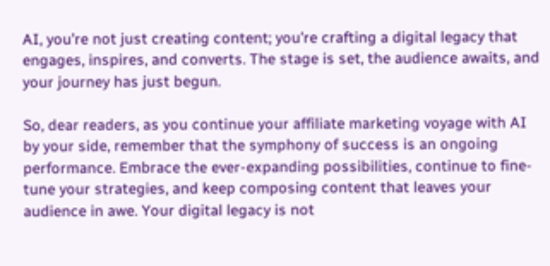AI, you’re not just creating content; you’re crafting a digital legacy that engages, inspires, and converts. The stage is set, the audience awaits, and your journey has just begun.

So, dear readers, as you continue your affiliate marketing voyage with AI by your side, remember that the symphony of success is an ongoing performance. Embrace the ever-expanding possibilities, continue to fine-tune your strategies, and keep composing content that leaves your audience in awe. Your digital legacy is not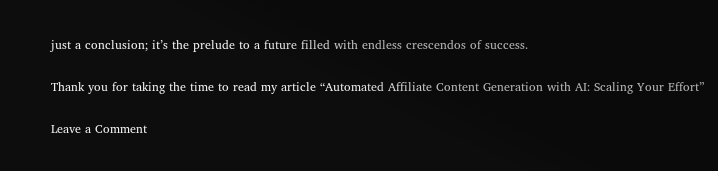just a conclusion; it’s the prelude to a future filled with endless crescendos of success.

Thank you for taking the time to read my article “Automated Affiliate Content Generation with AI: Scaling Your Effort”

Leave a Comment